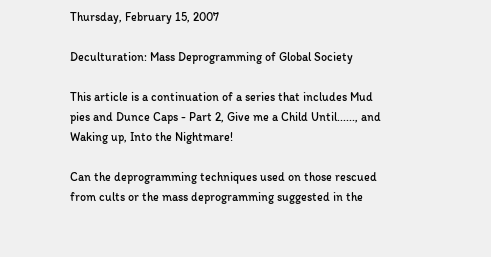Thursday, February 15, 2007

Deculturation: Mass Deprogramming of Global Society

This article is a continuation of a series that includes Mud pies and Dunce Caps - Part 2, Give me a Child Until......, and Waking up, Into the Nightmare!

Can the deprogramming techniques used on those rescued from cults or the mass deprogramming suggested in the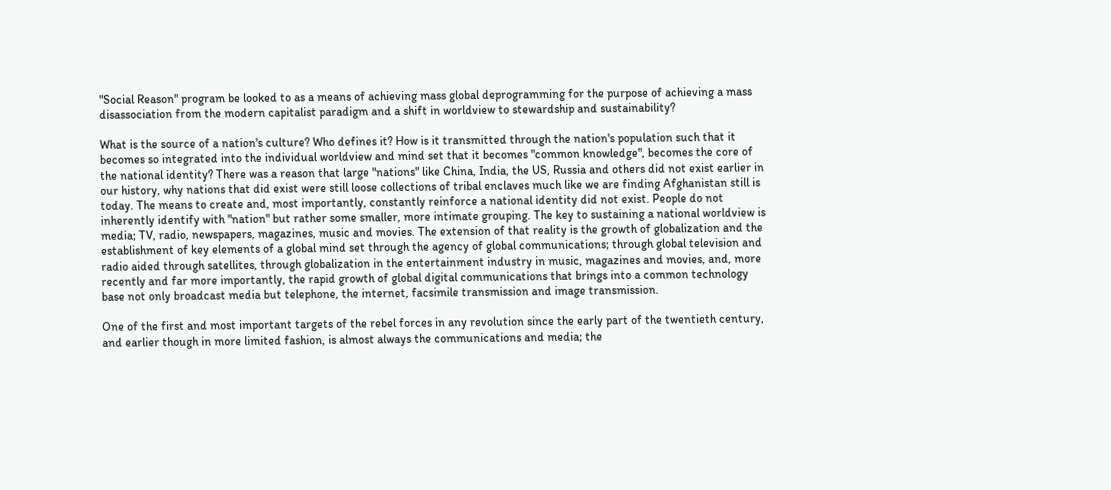"Social Reason" program be looked to as a means of achieving mass global deprogramming for the purpose of achieving a mass disassociation from the modern capitalist paradigm and a shift in worldview to stewardship and sustainability?

What is the source of a nation's culture? Who defines it? How is it transmitted through the nation's population such that it becomes so integrated into the individual worldview and mind set that it becomes "common knowledge", becomes the core of the national identity? There was a reason that large "nations" like China, India, the US, Russia and others did not exist earlier in our history, why nations that did exist were still loose collections of tribal enclaves much like we are finding Afghanistan still is today. The means to create and, most importantly, constantly reinforce a national identity did not exist. People do not inherently identify with "nation" but rather some smaller, more intimate grouping. The key to sustaining a national worldview is media; TV, radio, newspapers, magazines, music and movies. The extension of that reality is the growth of globalization and the establishment of key elements of a global mind set through the agency of global communications; through global television and radio aided through satellites, through globalization in the entertainment industry in music, magazines and movies, and, more recently and far more importantly, the rapid growth of global digital communications that brings into a common technology base not only broadcast media but telephone, the internet, facsimile transmission and image transmission.

One of the first and most important targets of the rebel forces in any revolution since the early part of the twentieth century, and earlier though in more limited fashion, is almost always the communications and media; the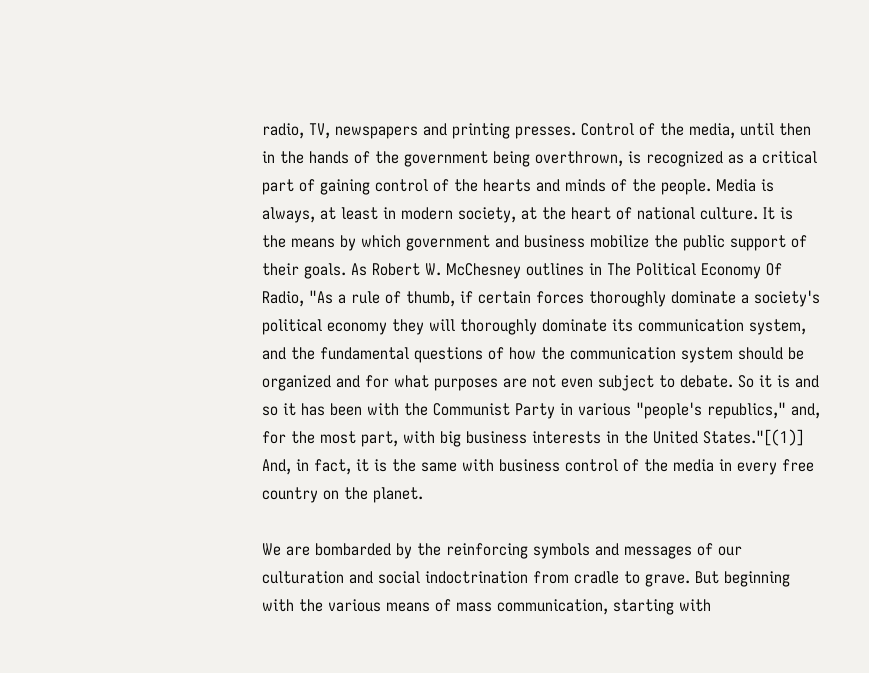radio, TV, newspapers and printing presses. Control of the media, until then in the hands of the government being overthrown, is recognized as a critical part of gaining control of the hearts and minds of the people. Media is always, at least in modern society, at the heart of national culture. It is the means by which government and business mobilize the public support of their goals. As Robert W. McChesney outlines in The Political Economy Of Radio, "As a rule of thumb, if certain forces thoroughly dominate a society's political economy they will thoroughly dominate its communication system, and the fundamental questions of how the communication system should be organized and for what purposes are not even subject to debate. So it is and so it has been with the Communist Party in various "people's republics," and, for the most part, with big business interests in the United States."[(1)] And, in fact, it is the same with business control of the media in every free country on the planet.

We are bombarded by the reinforcing symbols and messages of our culturation and social indoctrination from cradle to grave. But beginning with the various means of mass communication, starting with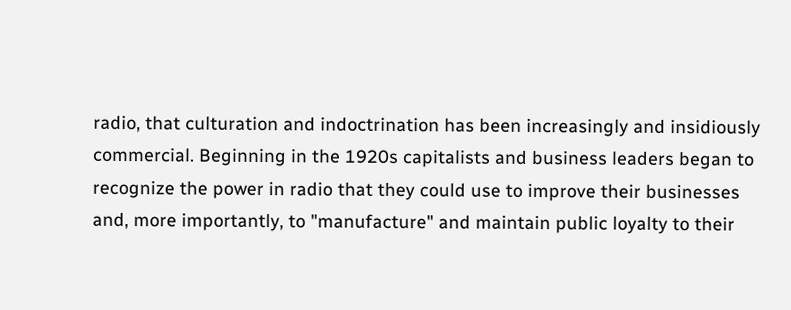radio, that culturation and indoctrination has been increasingly and insidiously commercial. Beginning in the 1920s capitalists and business leaders began to recognize the power in radio that they could use to improve their businesses and, more importantly, to "manufacture" and maintain public loyalty to their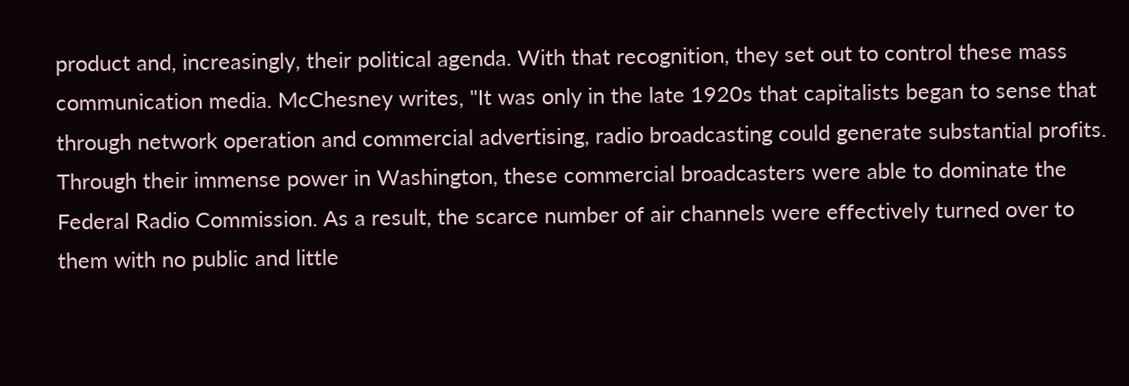product and, increasingly, their political agenda. With that recognition, they set out to control these mass communication media. McChesney writes, "It was only in the late 1920s that capitalists began to sense that through network operation and commercial advertising, radio broadcasting could generate substantial profits. Through their immense power in Washington, these commercial broadcasters were able to dominate the Federal Radio Commission. As a result, the scarce number of air channels were effectively turned over to them with no public and little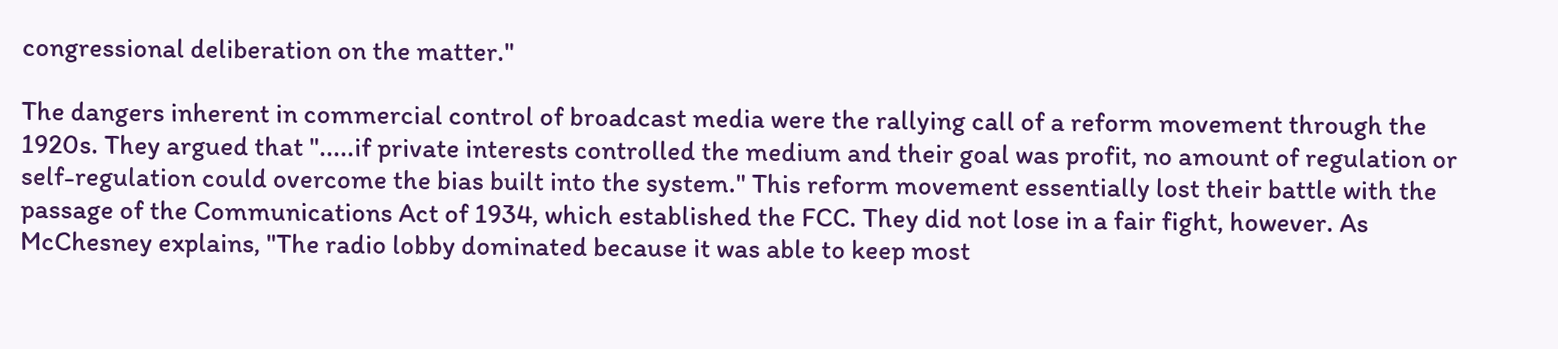congressional deliberation on the matter."

The dangers inherent in commercial control of broadcast media were the rallying call of a reform movement through the 1920s. They argued that ".....if private interests controlled the medium and their goal was profit, no amount of regulation or self-regulation could overcome the bias built into the system." This reform movement essentially lost their battle with the passage of the Communications Act of 1934, which established the FCC. They did not lose in a fair fight, however. As McChesney explains, "The radio lobby dominated because it was able to keep most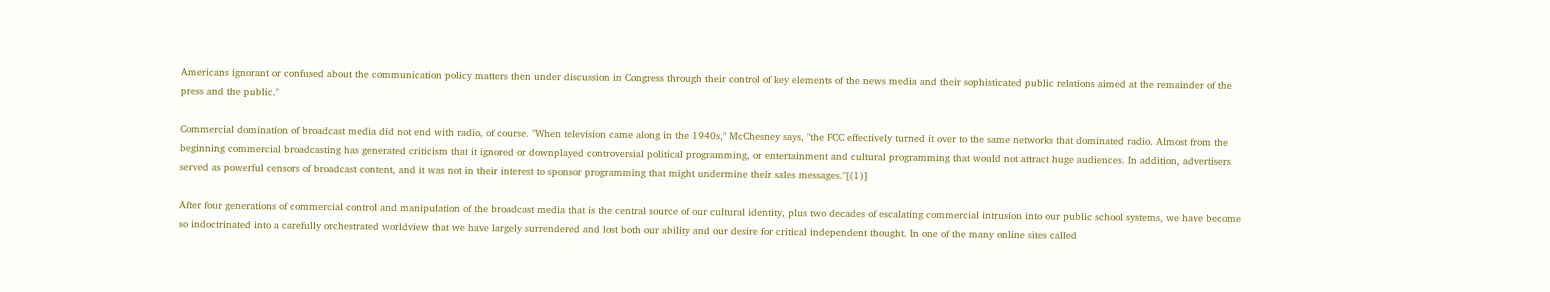Americans ignorant or confused about the communication policy matters then under discussion in Congress through their control of key elements of the news media and their sophisticated public relations aimed at the remainder of the press and the public."

Commercial domination of broadcast media did not end with radio, of course. "When television came along in the 1940s," McChesney says, "the FCC effectively turned it over to the same networks that dominated radio. Almost from the beginning commercial broadcasting has generated criticism that it ignored or downplayed controversial political programming, or entertainment and cultural programming that would not attract huge audiences. In addition, advertisers served as powerful censors of broadcast content, and it was not in their interest to sponsor programming that might undermine their sales messages."[(1)]

After four generations of commercial control and manipulation of the broadcast media that is the central source of our cultural identity, plus two decades of escalating commercial intrusion into our public school systems, we have become so indoctrinated into a carefully orchestrated worldview that we have largely surrendered and lost both our ability and our desire for critical independent thought. In one of the many online sites called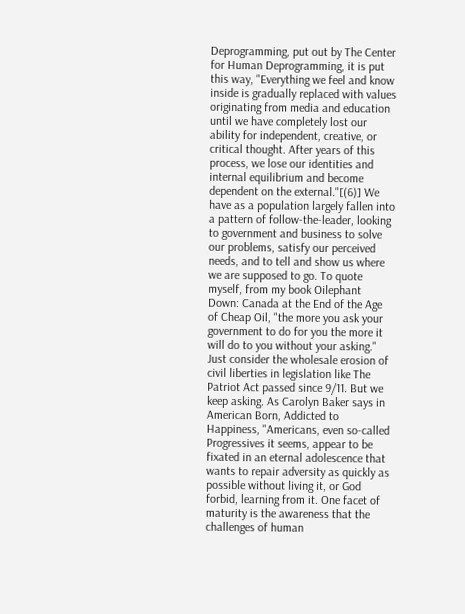Deprogramming, put out by The Center for Human Deprogramming, it is put this way, "Everything we feel and know inside is gradually replaced with values originating from media and education until we have completely lost our ability for independent, creative, or critical thought. After years of this process, we lose our identities and internal equilibrium and become dependent on the external."[(6)] We have as a population largely fallen into a pattern of follow-the-leader, looking to government and business to solve our problems, satisfy our perceived needs, and to tell and show us where we are supposed to go. To quote myself, from my book Oilephant Down: Canada at the End of the Age of Cheap Oil, "the more you ask your government to do for you the more it will do to you without your asking." Just consider the wholesale erosion of civil liberties in legislation like The Patriot Act passed since 9/11. But we keep asking. As Carolyn Baker says in American Born, Addicted to Happiness, "Americans, even so-called Progressives it seems, appear to be fixated in an eternal adolescence that wants to repair adversity as quickly as possible without living it, or God forbid, learning from it. One facet of maturity is the awareness that the challenges of human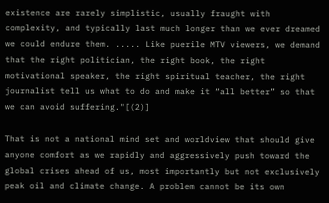existence are rarely simplistic, usually fraught with complexity, and typically last much longer than we ever dreamed we could endure them. ..... Like puerile MTV viewers, we demand that the right politician, the right book, the right motivational speaker, the right spiritual teacher, the right journalist tell us what to do and make it “all better” so that we can avoid suffering."[(2)]

That is not a national mind set and worldview that should give anyone comfort as we rapidly and aggressively push toward the global crises ahead of us, most importantly but not exclusively peak oil and climate change. A problem cannot be its own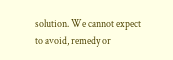solution. We cannot expect to avoid, remedy or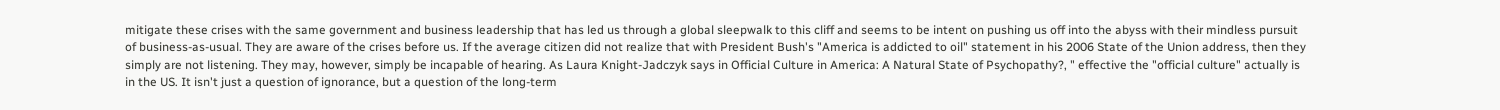mitigate these crises with the same government and business leadership that has led us through a global sleepwalk to this cliff and seems to be intent on pushing us off into the abyss with their mindless pursuit of business-as-usual. They are aware of the crises before us. If the average citizen did not realize that with President Bush's "America is addicted to oil" statement in his 2006 State of the Union address, then they simply are not listening. They may, however, simply be incapable of hearing. As Laura Knight-Jadczyk says in Official Culture in America: A Natural State of Psychopathy?, " effective the "official culture" actually is in the US. It isn't just a question of ignorance, but a question of the long-term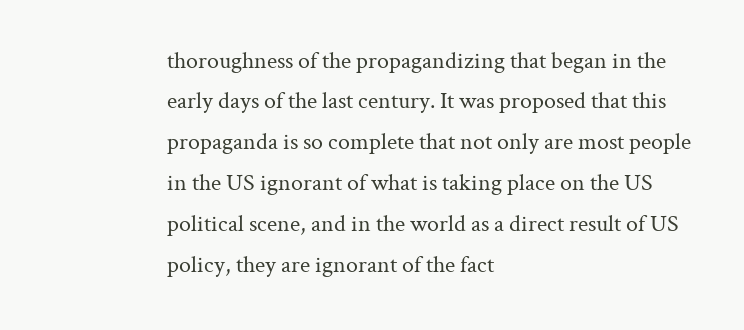thoroughness of the propagandizing that began in the early days of the last century. It was proposed that this propaganda is so complete that not only are most people in the US ignorant of what is taking place on the US political scene, and in the world as a direct result of US policy, they are ignorant of the fact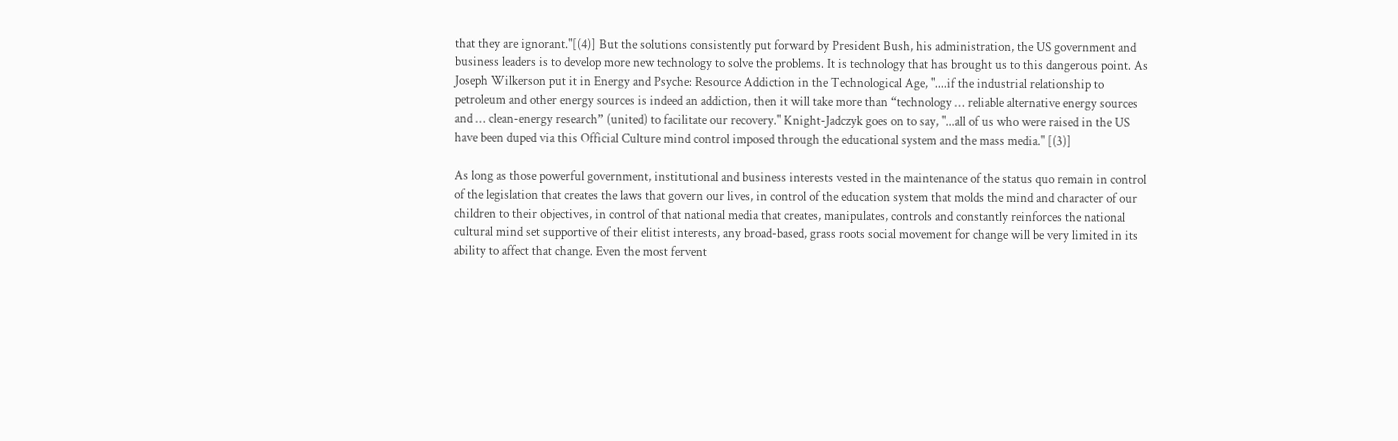that they are ignorant."[(4)] But the solutions consistently put forward by President Bush, his administration, the US government and business leaders is to develop more new technology to solve the problems. It is technology that has brought us to this dangerous point. As Joseph Wilkerson put it in Energy and Psyche: Resource Addiction in the Technological Age, "....if the industrial relationship to petroleum and other energy sources is indeed an addiction, then it will take more than “technology … reliable alternative energy sources and … clean-energy research” (united) to facilitate our recovery." Knight-Jadczyk goes on to say, "...all of us who were raised in the US have been duped via this Official Culture mind control imposed through the educational system and the mass media." [(3)]

As long as those powerful government, institutional and business interests vested in the maintenance of the status quo remain in control of the legislation that creates the laws that govern our lives, in control of the education system that molds the mind and character of our children to their objectives, in control of that national media that creates, manipulates, controls and constantly reinforces the national cultural mind set supportive of their elitist interests, any broad-based, grass roots social movement for change will be very limited in its ability to affect that change. Even the most fervent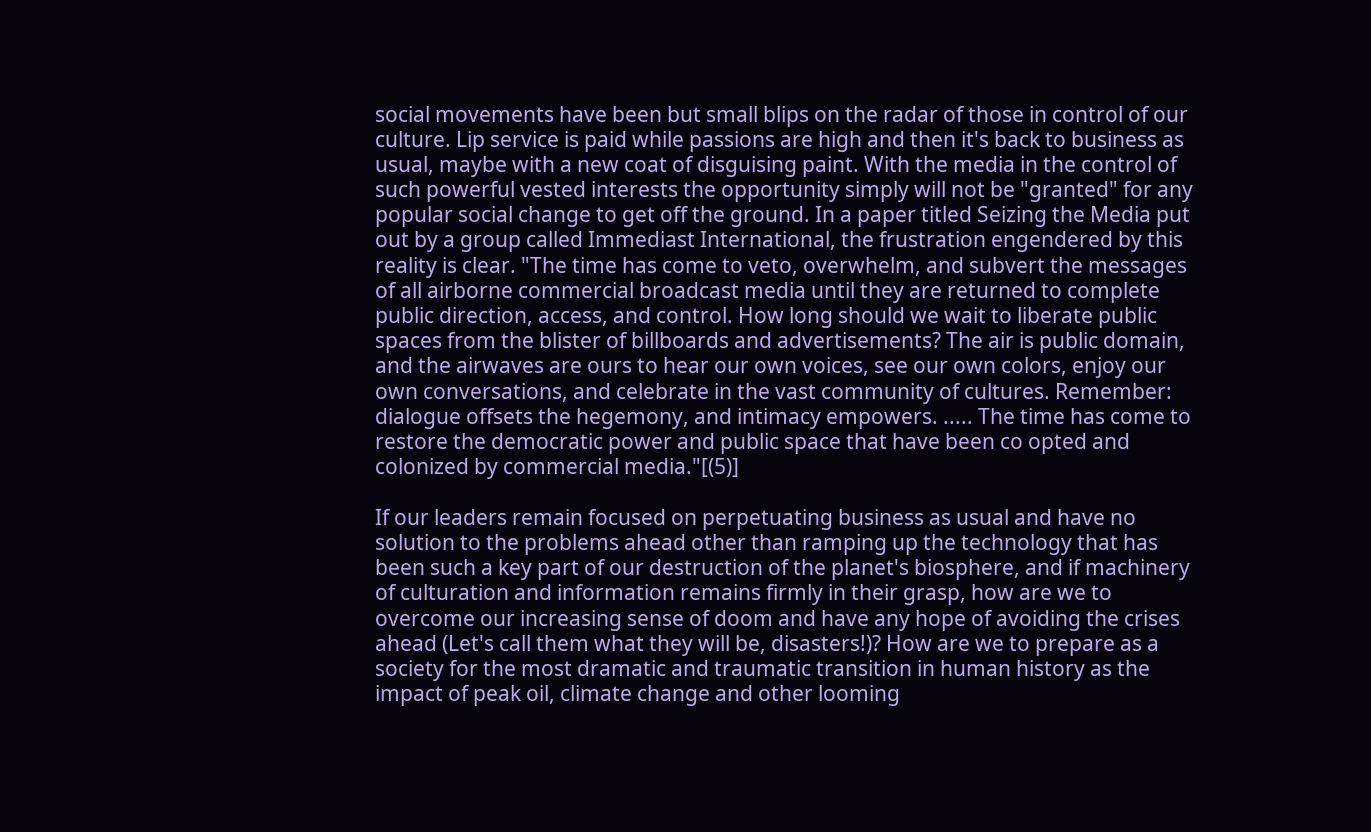social movements have been but small blips on the radar of those in control of our culture. Lip service is paid while passions are high and then it's back to business as usual, maybe with a new coat of disguising paint. With the media in the control of such powerful vested interests the opportunity simply will not be "granted" for any popular social change to get off the ground. In a paper titled Seizing the Media put out by a group called Immediast International, the frustration engendered by this reality is clear. "The time has come to veto, overwhelm, and subvert the messages of all airborne commercial broadcast media until they are returned to complete public direction, access, and control. How long should we wait to liberate public spaces from the blister of billboards and advertisements? The air is public domain, and the airwaves are ours to hear our own voices, see our own colors, enjoy our own conversations, and celebrate in the vast community of cultures. Remember: dialogue offsets the hegemony, and intimacy empowers. ..... The time has come to restore the democratic power and public space that have been co opted and colonized by commercial media."[(5)]

If our leaders remain focused on perpetuating business as usual and have no solution to the problems ahead other than ramping up the technology that has been such a key part of our destruction of the planet's biosphere, and if machinery of culturation and information remains firmly in their grasp, how are we to overcome our increasing sense of doom and have any hope of avoiding the crises ahead (Let's call them what they will be, disasters!)? How are we to prepare as a society for the most dramatic and traumatic transition in human history as the impact of peak oil, climate change and other looming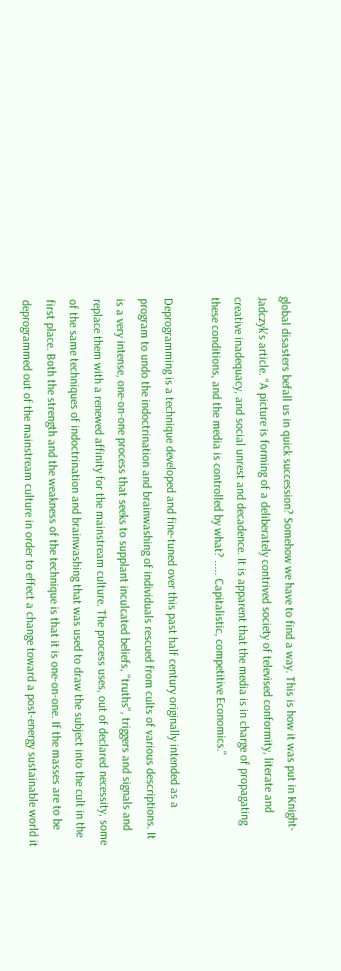global disasters befall us in quick succession? Somehow we have to find a way. This is how it was put in Knight-Jadczyk's article. "A picture is forming of a deliberately contrived society of televised conformity, literate and creative inadequacy, and social unrest and decadence. It is apparent that the media is in charge of propagating these conditions, and the media is controlled by what? ..... Capitalistic, competitive Economics."

Deprogramming is a technique developed and fine-tuned over this past half century originally intended as a program to undo the indoctrination and brainwashing of individuals rescued from cults of various descriptions. It is a very intense, one-on-one process that seeks to supplant inculcated beliefs, "truths", triggers and signals and replace them with a renewed affinity for the mainstream culture. The process uses, out of declared necessity, some of the same techniques of indoctrination and brainwashing that was used to draw the subject into the cult in the first place. Both the strength and the weakness of the technique is that it is one-on-one. If the masses are to be deprogrammed out of the mainstream culture in order to effect a change toward a post-energy sustainable world it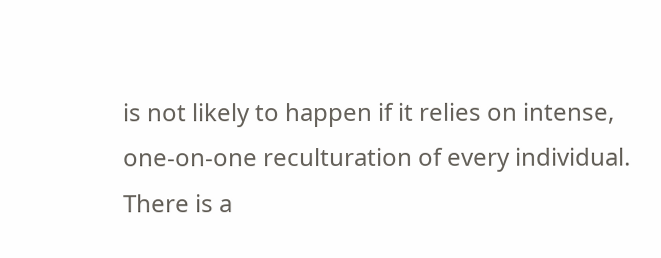is not likely to happen if it relies on intense, one-on-one reculturation of every individual. There is a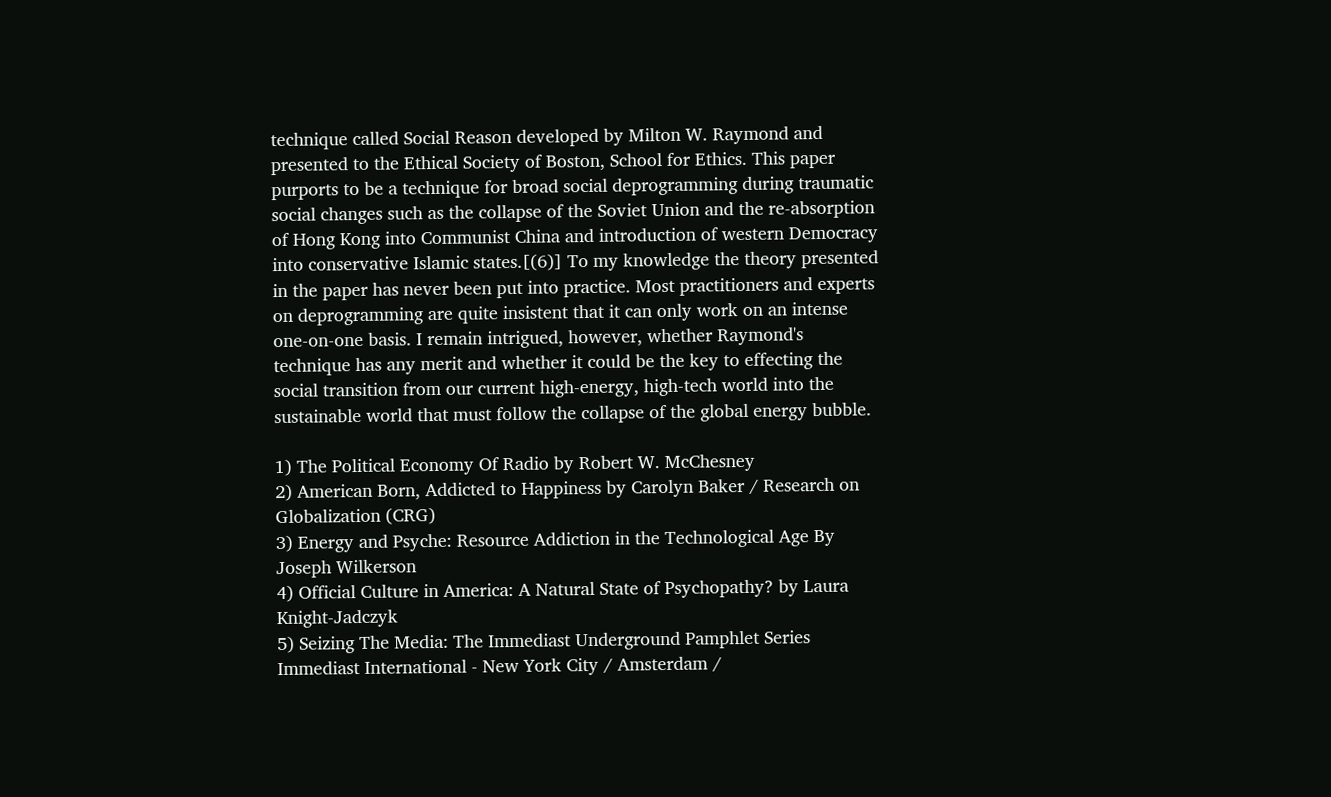technique called Social Reason developed by Milton W. Raymond and presented to the Ethical Society of Boston, School for Ethics. This paper purports to be a technique for broad social deprogramming during traumatic social changes such as the collapse of the Soviet Union and the re-absorption of Hong Kong into Communist China and introduction of western Democracy into conservative Islamic states.[(6)] To my knowledge the theory presented in the paper has never been put into practice. Most practitioners and experts on deprogramming are quite insistent that it can only work on an intense one-on-one basis. I remain intrigued, however, whether Raymond's technique has any merit and whether it could be the key to effecting the social transition from our current high-energy, high-tech world into the sustainable world that must follow the collapse of the global energy bubble.

1) The Political Economy Of Radio by Robert W. McChesney
2) American Born, Addicted to Happiness by Carolyn Baker / Research on Globalization (CRG)
3) Energy and Psyche: Resource Addiction in the Technological Age By Joseph Wilkerson
4) Official Culture in America: A Natural State of Psychopathy? by Laura Knight-Jadczyk
5) Seizing The Media: The Immediast Underground Pamphlet Series
Immediast International - New York City / Amsterdam /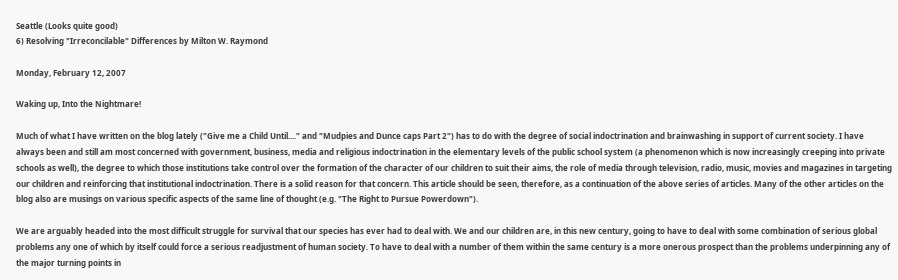Seattle (Looks quite good)
6) Resolving "Irreconcilable" Differences by Milton W. Raymond

Monday, February 12, 2007

Waking up, Into the Nightmare!

Much of what I have written on the blog lately ("Give me a Child Until...." and "Mudpies and Dunce caps Part 2") has to do with the degree of social indoctrination and brainwashing in support of current society. I have always been and still am most concerned with government, business, media and religious indoctrination in the elementary levels of the public school system (a phenomenon which is now increasingly creeping into private schools as well), the degree to which those institutions take control over the formation of the character of our children to suit their aims, the role of media through television, radio, music, movies and magazines in targeting our children and reinforcing that institutional indoctrination. There is a solid reason for that concern. This article should be seen, therefore, as a continuation of the above series of articles. Many of the other articles on the blog also are musings on various specific aspects of the same line of thought (e.g. "The Right to Pursue Powerdown").

We are arguably headed into the most difficult struggle for survival that our species has ever had to deal with. We and our children are, in this new century, going to have to deal with some combination of serious global problems any one of which by itself could force a serious readjustment of human society. To have to deal with a number of them within the same century is a more onerous prospect than the problems underpinning any of the major turning points in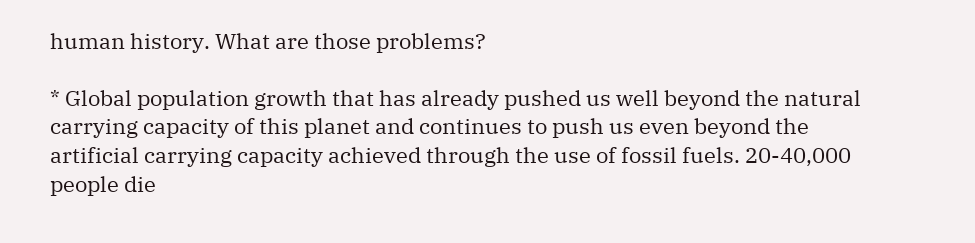human history. What are those problems?

* Global population growth that has already pushed us well beyond the natural carrying capacity of this planet and continues to push us even beyond the artificial carrying capacity achieved through the use of fossil fuels. 20-40,000 people die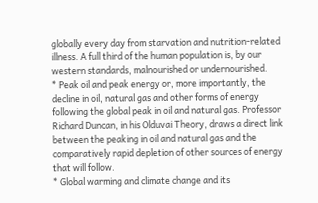globally every day from starvation and nutrition-related illness. A full third of the human population is, by our western standards, malnourished or undernourished.
* Peak oil and peak energy or, more importantly, the decline in oil, natural gas and other forms of energy following the global peak in oil and natural gas. Professor Richard Duncan, in his Olduvai Theory, draws a direct link between the peaking in oil and natural gas and the comparatively rapid depletion of other sources of energy that will follow.
* Global warming and climate change and its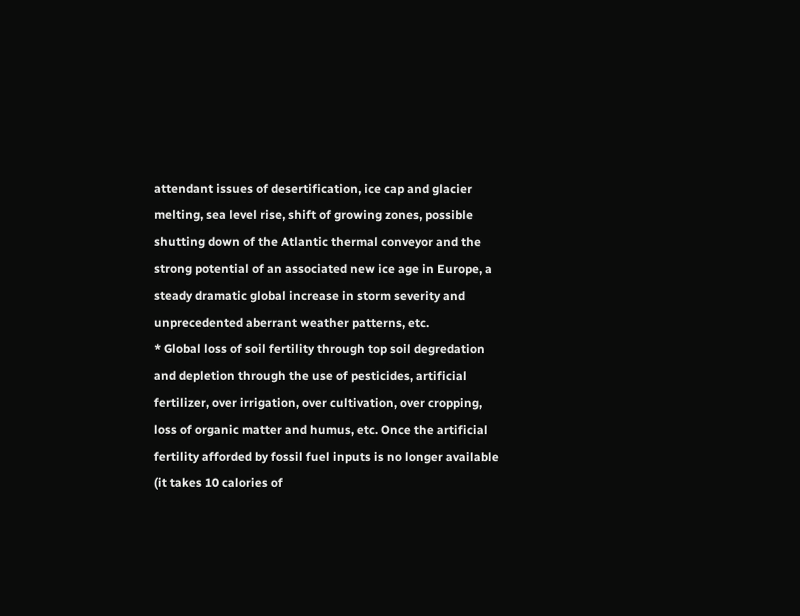attendant issues of desertification, ice cap and glacier melting, sea level rise, shift of growing zones, possible shutting down of the Atlantic thermal conveyor and the strong potential of an associated new ice age in Europe, a steady dramatic global increase in storm severity and unprecedented aberrant weather patterns, etc.
* Global loss of soil fertility through top soil degredation and depletion through the use of pesticides, artificial fertilizer, over irrigation, over cultivation, over cropping, loss of organic matter and humus, etc. Once the artificial fertility afforded by fossil fuel inputs is no longer available (it takes 10 calories of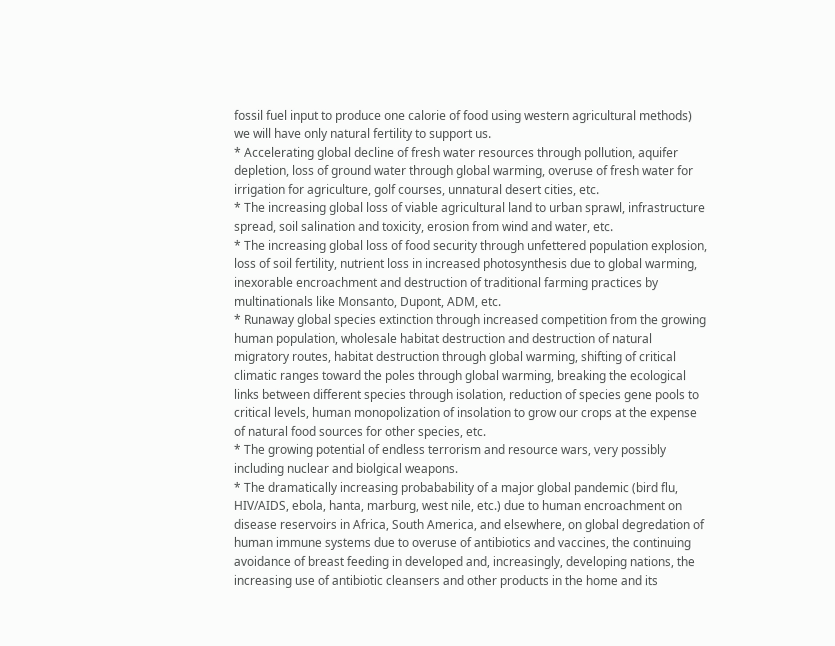fossil fuel input to produce one calorie of food using western agricultural methods) we will have only natural fertility to support us.
* Accelerating global decline of fresh water resources through pollution, aquifer depletion, loss of ground water through global warming, overuse of fresh water for irrigation for agriculture, golf courses, unnatural desert cities, etc.
* The increasing global loss of viable agricultural land to urban sprawl, infrastructure spread, soil salination and toxicity, erosion from wind and water, etc.
* The increasing global loss of food security through unfettered population explosion, loss of soil fertility, nutrient loss in increased photosynthesis due to global warming, inexorable encroachment and destruction of traditional farming practices by multinationals like Monsanto, Dupont, ADM, etc.
* Runaway global species extinction through increased competition from the growing human population, wholesale habitat destruction and destruction of natural migratory routes, habitat destruction through global warming, shifting of critical climatic ranges toward the poles through global warming, breaking the ecological links between different species through isolation, reduction of species gene pools to critical levels, human monopolization of insolation to grow our crops at the expense of natural food sources for other species, etc.
* The growing potential of endless terrorism and resource wars, very possibly including nuclear and biolgical weapons.
* The dramatically increasing probabability of a major global pandemic (bird flu, HIV/AIDS, ebola, hanta, marburg, west nile, etc.) due to human encroachment on disease reservoirs in Africa, South America, and elsewhere, on global degredation of human immune systems due to overuse of antibiotics and vaccines, the continuing avoidance of breast feeding in developed and, increasingly, developing nations, the increasing use of antibiotic cleansers and other products in the home and its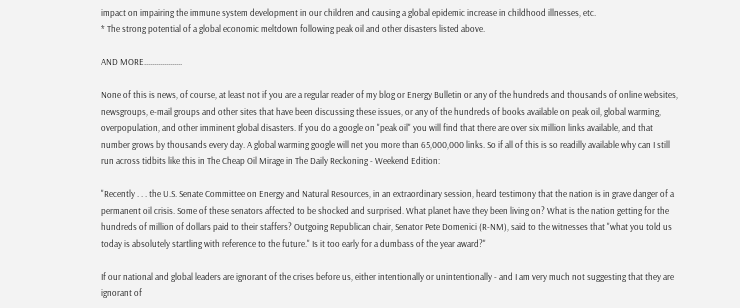impact on impairing the immune system development in our children and causing a global epidemic increase in childhood illnesses, etc.
* The strong potential of a global economic meltdown following peak oil and other disasters listed above.

AND MORE...................

None of this is news, of course, at least not if you are a regular reader of my blog or Energy Bulletin or any of the hundreds and thousands of online websites, newsgroups, e-mail groups and other sites that have been discussing these issues, or any of the hundreds of books available on peak oil, global warming, overpopulation, and other imminent global disasters. If you do a google on "peak oil" you will find that there are over six million links available, and that number grows by thousands every day. A global warming google will net you more than 65,000,000 links. So if all of this is so readilly available why can I still run across tidbits like this in The Cheap Oil Mirage in The Daily Reckoning - Weekend Edition:

"Recently . . . the U.S. Senate Committee on Energy and Natural Resources, in an extraordinary session, heard testimony that the nation is in grave danger of a permanent oil crisis. Some of these senators affected to be shocked and surprised. What planet have they been living on? What is the nation getting for the hundreds of million of dollars paid to their staffers? Outgoing Republican chair, Senator Pete Domenici (R-NM), said to the witnesses that "what you told us today is absolutely startling with reference to the future." Is it too early for a dumbass of the year award?"

If our national and global leaders are ignorant of the crises before us, either intentionally or unintentionally - and I am very much not suggesting that they are ignorant of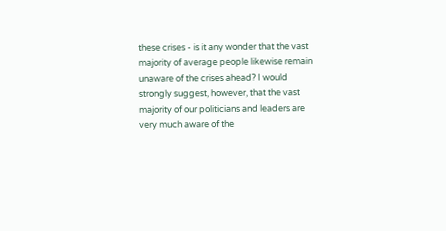these crises - is it any wonder that the vast majority of average people likewise remain unaware of the crises ahead? I would strongly suggest, however, that the vast majority of our politicians and leaders are very much aware of the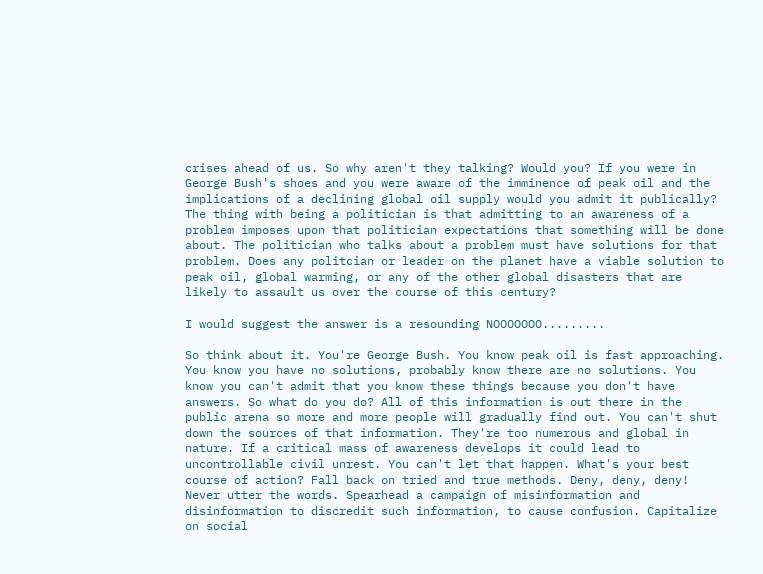crises ahead of us. So why aren't they talking? Would you? If you were in George Bush's shoes and you were aware of the imminence of peak oil and the implications of a declining global oil supply would you admit it publically? The thing with being a politician is that admitting to an awareness of a problem imposes upon that politician expectations that something will be done about. The politician who talks about a problem must have solutions for that problem. Does any politcian or leader on the planet have a viable solution to peak oil, global warming, or any of the other global disasters that are likely to assault us over the course of this century?

I would suggest the answer is a resounding NOOOOOOO.........

So think about it. You're George Bush. You know peak oil is fast approaching. You know you have no solutions, probably know there are no solutions. You know you can't admit that you know these things because you don't have answers. So what do you do? All of this information is out there in the public arena so more and more people will gradually find out. You can't shut down the sources of that information. They're too numerous and global in nature. If a critical mass of awareness develops it could lead to uncontrollable civil unrest. You can't let that happen. What's your best course of action? Fall back on tried and true methods. Deny, deny, deny! Never utter the words. Spearhead a campaign of misinformation and disinformation to discredit such information, to cause confusion. Capitalize on social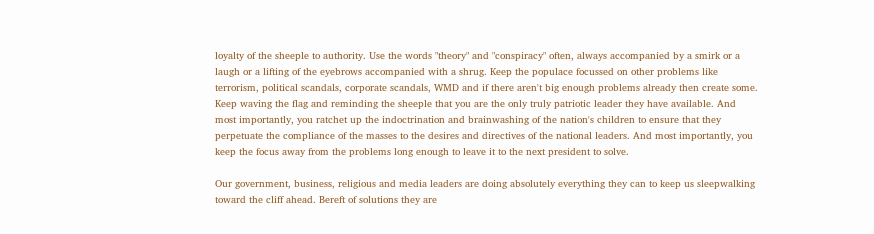loyalty of the sheeple to authority. Use the words "theory" and "conspiracy" often, always accompanied by a smirk or a laugh or a lifting of the eyebrows accompanied with a shrug. Keep the populace focussed on other problems like terrorism, political scandals, corporate scandals, WMD and if there aren't big enough problems already then create some. Keep waving the flag and reminding the sheeple that you are the only truly patriotic leader they have available. And most importantly, you ratchet up the indoctrination and brainwashing of the nation's children to ensure that they perpetuate the compliance of the masses to the desires and directives of the national leaders. And most importantly, you keep the focus away from the problems long enough to leave it to the next president to solve.

Our government, business, religious and media leaders are doing absolutely everything they can to keep us sleepwalking toward the cliff ahead. Bereft of solutions they are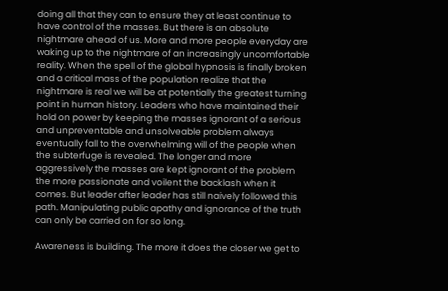doing all that they can to ensure they at least continue to have control of the masses. But there is an absolute nightmare ahead of us. More and more people everyday are waking up to the nightmare of an increasingly uncomfortable reality. When the spell of the global hypnosis is finally broken and a critical mass of the population realize that the nightmare is real we will be at potentially the greatest turning point in human history. Leaders who have maintained their hold on power by keeping the masses ignorant of a serious and unpreventable and unsolveable problem always eventually fall to the overwhelming will of the people when the subterfuge is revealed. The longer and more aggressively the masses are kept ignorant of the problem the more passionate and voilent the backlash when it comes. But leader after leader has still naively followed this path. Manipulating public apathy and ignorance of the truth can only be carried on for so long.

Awareness is building. The more it does the closer we get to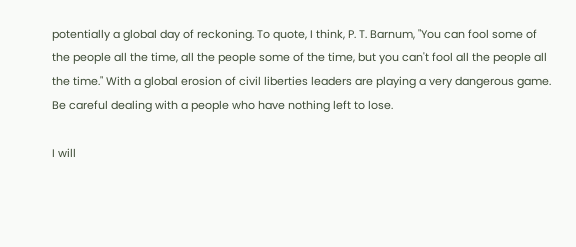potentially a global day of reckoning. To quote, I think, P. T. Barnum, "You can fool some of the people all the time, all the people some of the time, but you can't fool all the people all the time." With a global erosion of civil liberties leaders are playing a very dangerous game. Be careful dealing with a people who have nothing left to lose.

I will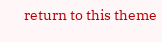return to this theme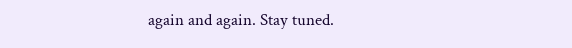again and again. Stay tuned.